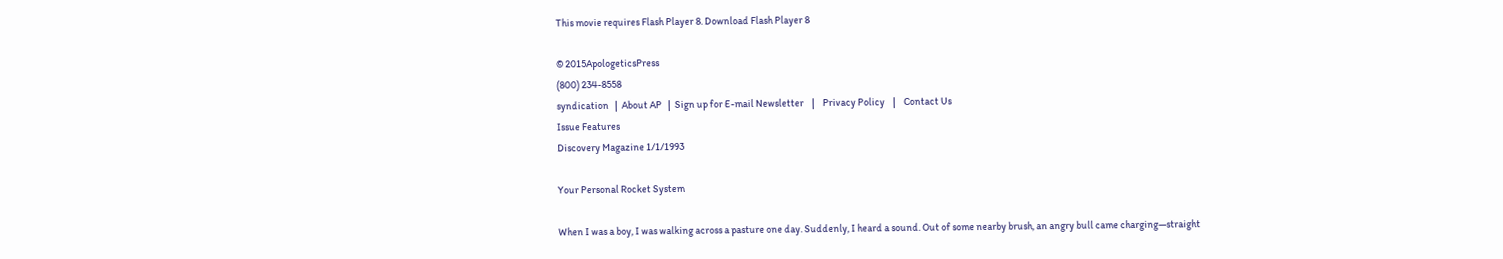This movie requires Flash Player 8. Download Flash Player 8

© 2015ApologeticsPress
(800) 234-8558
syndication   |  About AP   |  Sign up for E-mail Newsletter    |    Privacy Policy    |    Contact Us
Issue Features
Discovery Magazine 1/1/1993

Your Personal Rocket System

When I was a boy, I was walking across a pasture one day. Suddenly, I heard a sound. Out of some nearby brush, an angry bull came charging—straight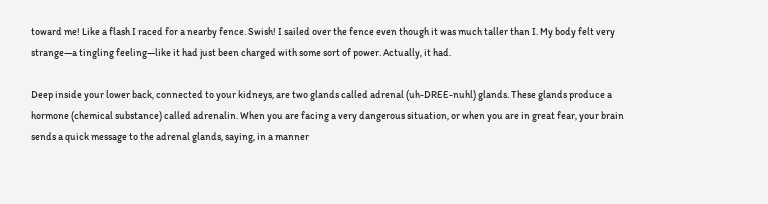toward me! Like a flash I raced for a nearby fence. Swish! I sailed over the fence even though it was much taller than I. My body felt very strange—a tingling feeling—like it had just been charged with some sort of power. Actually, it had.

Deep inside your lower back, connected to your kidneys, are two glands called adrenal (uh-DREE-nuhl) glands. These glands produce a hormone (chemical substance) called adrenalin. When you are facing a very dangerous situation, or when you are in great fear, your brain sends a quick message to the adrenal glands, saying, in a manner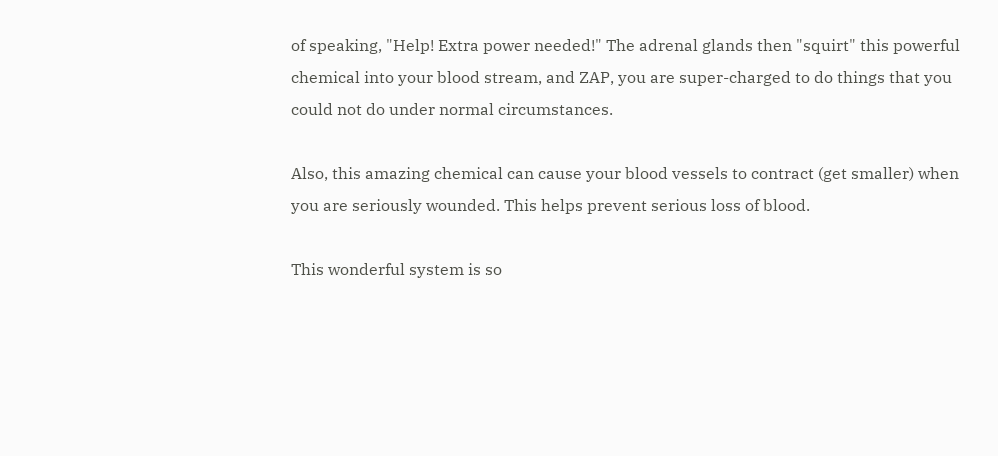of speaking, "Help! Extra power needed!" The adrenal glands then "squirt" this powerful chemical into your blood stream, and ZAP, you are super-charged to do things that you could not do under normal circumstances.

Also, this amazing chemical can cause your blood vessels to contract (get smaller) when you are seriously wounded. This helps prevent serious loss of blood.

This wonderful system is so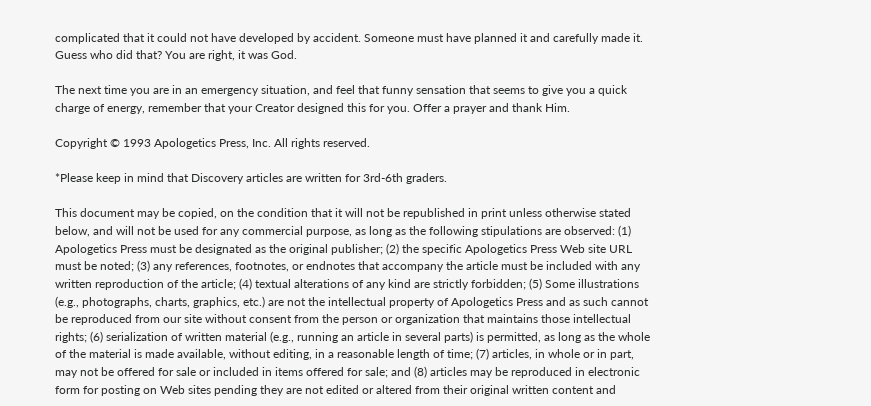complicated that it could not have developed by accident. Someone must have planned it and carefully made it. Guess who did that? You are right, it was God.

The next time you are in an emergency situation, and feel that funny sensation that seems to give you a quick charge of energy, remember that your Creator designed this for you. Offer a prayer and thank Him.

Copyright © 1993 Apologetics Press, Inc. All rights reserved.

*Please keep in mind that Discovery articles are written for 3rd-6th graders.

This document may be copied, on the condition that it will not be republished in print unless otherwise stated below, and will not be used for any commercial purpose, as long as the following stipulations are observed: (1) Apologetics Press must be designated as the original publisher; (2) the specific Apologetics Press Web site URL must be noted; (3) any references, footnotes, or endnotes that accompany the article must be included with any written reproduction of the article; (4) textual alterations of any kind are strictly forbidden; (5) Some illustrations (e.g., photographs, charts, graphics, etc.) are not the intellectual property of Apologetics Press and as such cannot be reproduced from our site without consent from the person or organization that maintains those intellectual rights; (6) serialization of written material (e.g., running an article in several parts) is permitted, as long as the whole of the material is made available, without editing, in a reasonable length of time; (7) articles, in whole or in part, may not be offered for sale or included in items offered for sale; and (8) articles may be reproduced in electronic form for posting on Web sites pending they are not edited or altered from their original written content and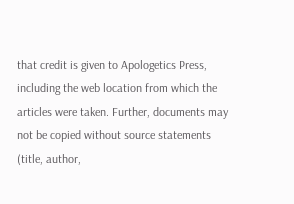that credit is given to Apologetics Press, including the web location from which the articles were taken. Further, documents may not be copied without source statements (title, author,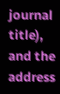journal title), and the address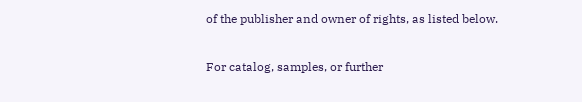of the publisher and owner of rights, as listed below.

For catalog, samples, or further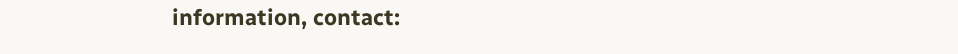information, contact: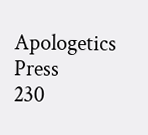Apologetics Press
230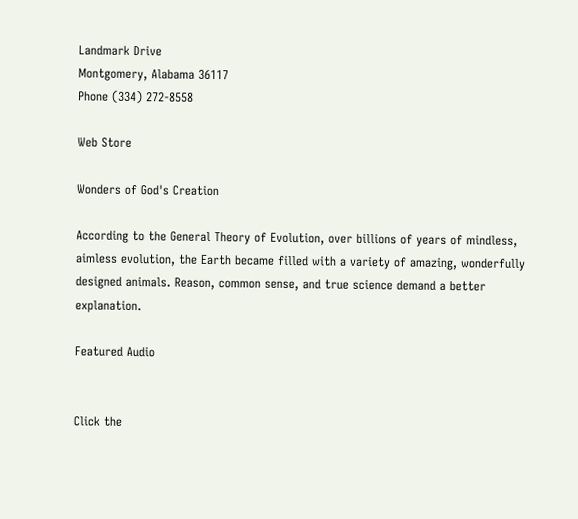Landmark Drive
Montgomery, Alabama 36117
Phone (334) 272-8558

Web Store

Wonders of God's Creation

According to the General Theory of Evolution, over billions of years of mindless, aimless evolution, the Earth became filled with a variety of amazing, wonderfully designed animals. Reason, common sense, and true science demand a better explanation.

Featured Audio


Click the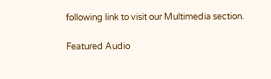following link to visit our Multimedia section.

Featured Audio